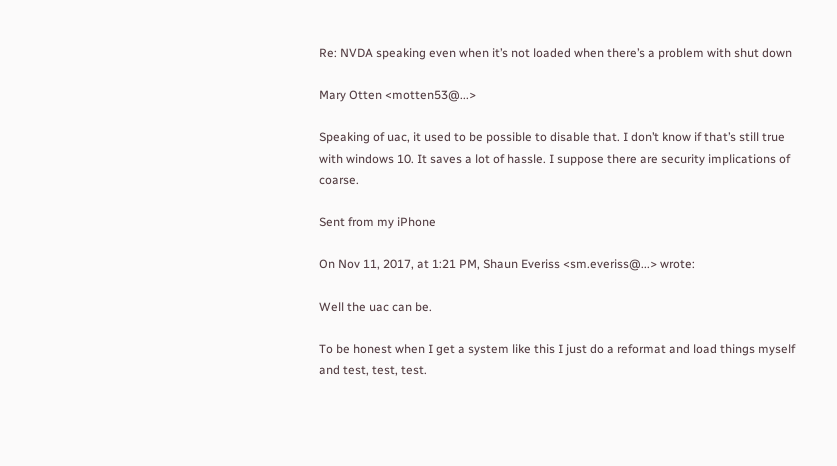Re: NVDA speaking even when it’s not loaded when there’s a problem with shut down

Mary Otten <motten53@...>

Speaking of uac, it used to be possible to disable that. I don’t know if that’s still true with windows 10. It saves a lot of hassle. I suppose there are security implications of coarse.

Sent from my iPhone

On Nov 11, 2017, at 1:21 PM, Shaun Everiss <sm.everiss@...> wrote:

Well the uac can be.

To be honest when I get a system like this I just do a reformat and load things myself and test, test, test.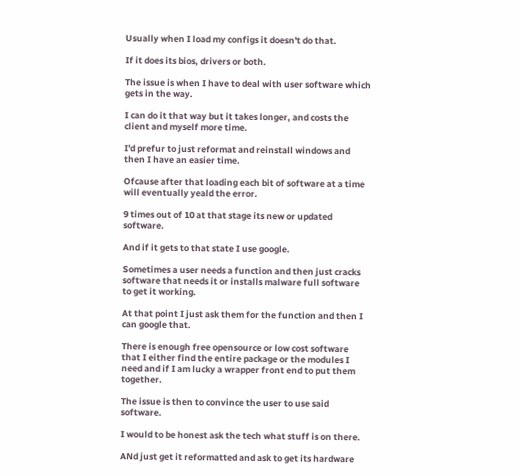Usually when I load my configs it doesn't do that.

If it does its bios, drivers or both.

The issue is when I have to deal with user software which gets in the way.

I can do it that way but it takes longer, and costs the client and myself more time.

I'd prefur to just reformat and reinstall windows and then I have an easier time.

Ofcause after that loading each bit of software at a time will eventually yeald the error.

9 times out of 10 at that stage its new or updated software.

And if it gets to that state I use google.

Sometimes a user needs a function and then just cracks software that needs it or installs malware full software to get it working.

At that point I just ask them for the function and then I can google that.

There is enough free opensource or low cost software that I either find the entire package or the modules I need and if I am lucky a wrapper front end to put them together.

The issue is then to convince the user to use said software.

I would to be honest ask the tech what stuff is on there.

ANd just get it reformatted and ask to get its hardware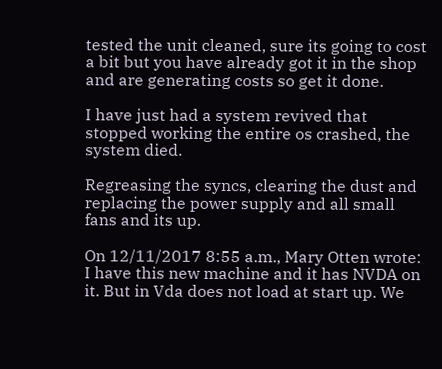tested the unit cleaned, sure its going to cost a bit but you have already got it in the shop and are generating costs so get it done.

I have just had a system revived that stopped working the entire os crashed, the system died.

Regreasing the syncs, clearing the dust and replacing the power supply and all small fans and its up.

On 12/11/2017 8:55 a.m., Mary Otten wrote:
I have this new machine and it has NVDA on it. But in Vda does not load at start up. We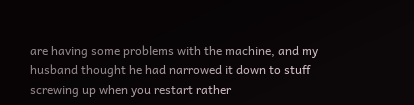are having some problems with the machine, and my husband thought he had narrowed it down to stuff screwing up when you restart rather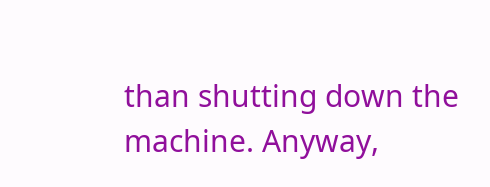than shutting down the machine. Anyway,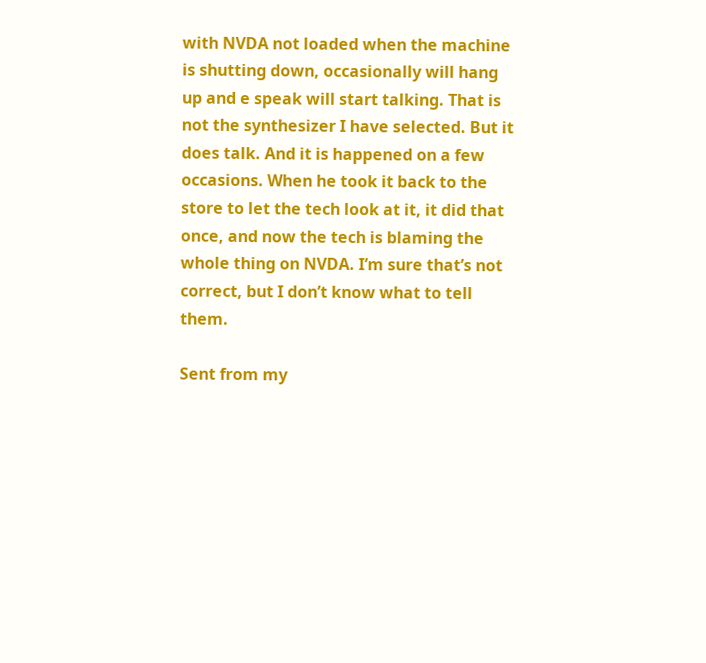with NVDA not loaded when the machine is shutting down, occasionally will hang up and e speak will start talking. That is not the synthesizer I have selected. But it does talk. And it is happened on a few occasions. When he took it back to the store to let the tech look at it, it did that once, and now the tech is blaming the whole thing on NVDA. I’m sure that’s not correct, but I don’t know what to tell them.

Sent from my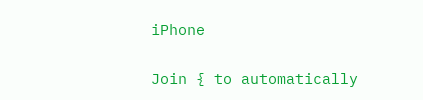iPhone


Join { to automatically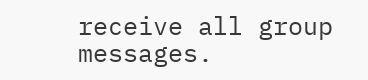receive all group messages.